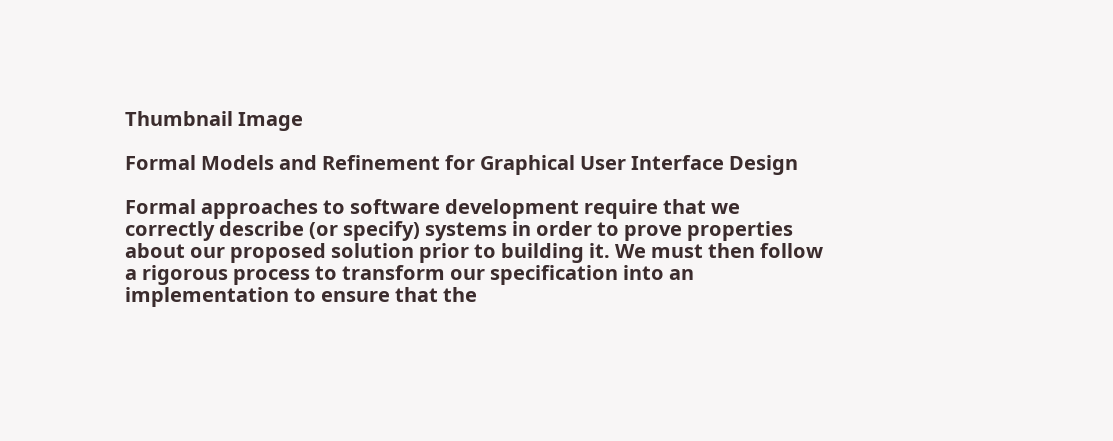Thumbnail Image

Formal Models and Refinement for Graphical User Interface Design

Formal approaches to software development require that we correctly describe (or specify) systems in order to prove properties about our proposed solution prior to building it. We must then follow a rigorous process to transform our specification into an implementation to ensure that the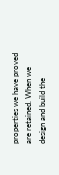properties we have proved are retained. When we design and build the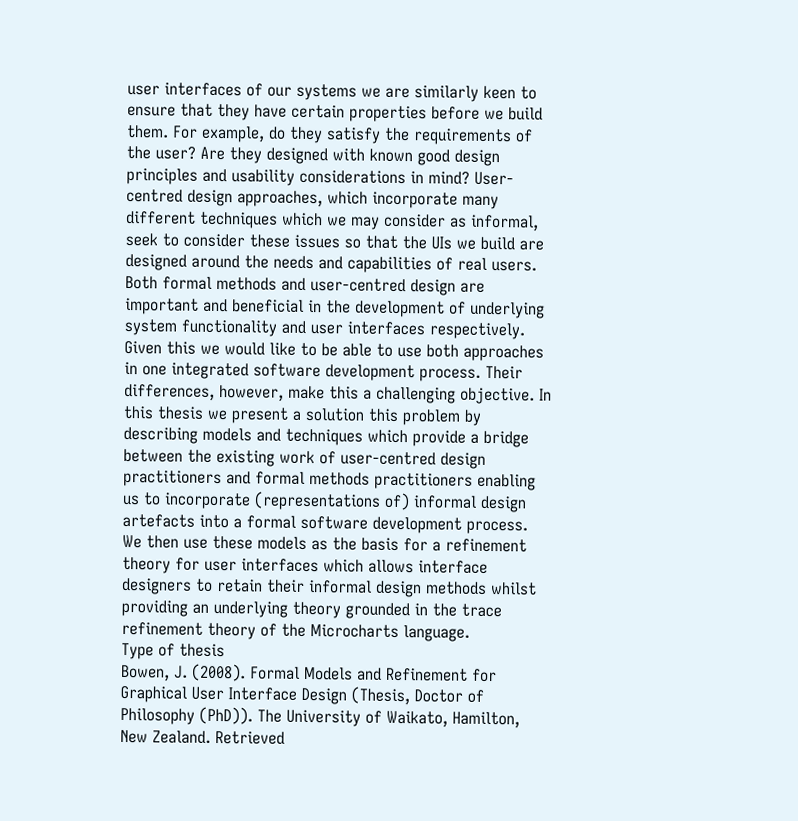user interfaces of our systems we are similarly keen to ensure that they have certain properties before we build them. For example, do they satisfy the requirements of the user? Are they designed with known good design principles and usability considerations in mind? User-centred design approaches, which incorporate many different techniques which we may consider as informal, seek to consider these issues so that the UIs we build are designed around the needs and capabilities of real users. Both formal methods and user-centred design are important and beneficial in the development of underlying system functionality and user interfaces respectively. Given this we would like to be able to use both approaches in one integrated software development process. Their differences, however, make this a challenging objective. In this thesis we present a solution this problem by describing models and techniques which provide a bridge between the existing work of user-centred design practitioners and formal methods practitioners enabling us to incorporate (representations of) informal design artefacts into a formal software development process. We then use these models as the basis for a refinement theory for user interfaces which allows interface designers to retain their informal design methods whilst providing an underlying theory grounded in the trace refinement theory of the Microcharts language.
Type of thesis
Bowen, J. (2008). Formal Models and Refinement for Graphical User Interface Design (Thesis, Doctor of Philosophy (PhD)). The University of Waikato, Hamilton, New Zealand. Retrieved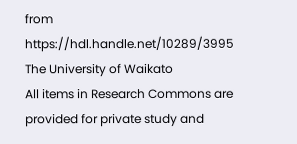from https://hdl.handle.net/10289/3995
The University of Waikato
All items in Research Commons are provided for private study and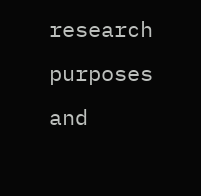research purposes and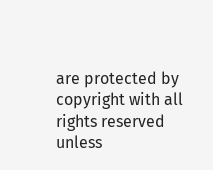are protected by copyright with all rights reserved unless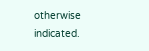otherwise indicated.